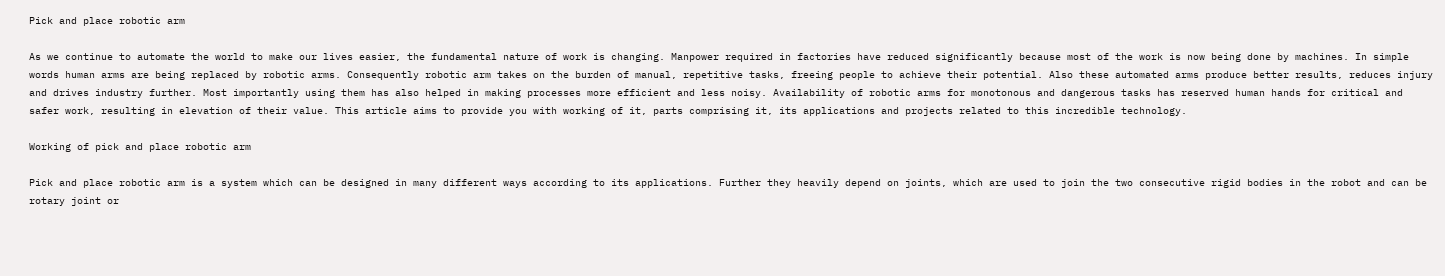Pick and place robotic arm

As we continue to automate the world to make our lives easier, the fundamental nature of work is changing. Manpower required in factories have reduced significantly because most of the work is now being done by machines. In simple words human arms are being replaced by robotic arms. Consequently robotic arm takes on the burden of manual, repetitive tasks, freeing people to achieve their potential. Also these automated arms produce better results, reduces injury and drives industry further. Most importantly using them has also helped in making processes more efficient and less noisy. Availability of robotic arms for monotonous and dangerous tasks has reserved human hands for critical and safer work, resulting in elevation of their value. This article aims to provide you with working of it, parts comprising it, its applications and projects related to this incredible technology.

Working of pick and place robotic arm

Pick and place robotic arm is a system which can be designed in many different ways according to its applications. Further they heavily depend on joints, which are used to join the two consecutive rigid bodies in the robot and can be rotary joint or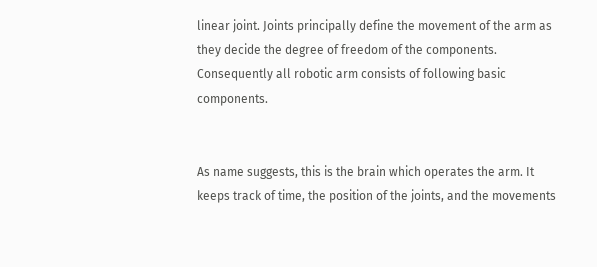linear joint. Joints principally define the movement of the arm as they decide the degree of freedom of the components. Consequently all robotic arm consists of following basic components.


As name suggests, this is the brain which operates the arm. It keeps track of time, the position of the joints, and the movements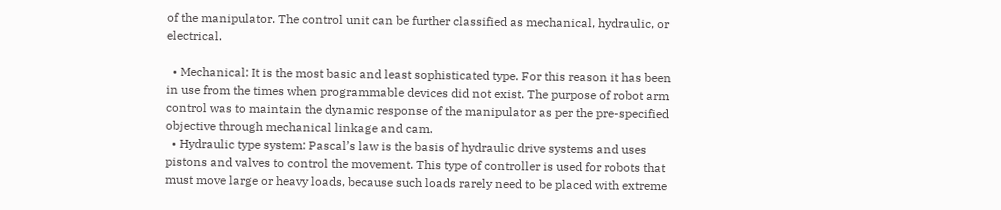of the manipulator. The control unit can be further classified as mechanical, hydraulic, or electrical.

  • Mechanical: It is the most basic and least sophisticated type. For this reason it has been in use from the times when programmable devices did not exist. The purpose of robot arm control was to maintain the dynamic response of the manipulator as per the pre-specified objective through mechanical linkage and cam.
  • Hydraulic type system: Pascal’s law is the basis of hydraulic drive systems and uses pistons and valves to control the movement. This type of controller is used for robots that must move large or heavy loads, because such loads rarely need to be placed with extreme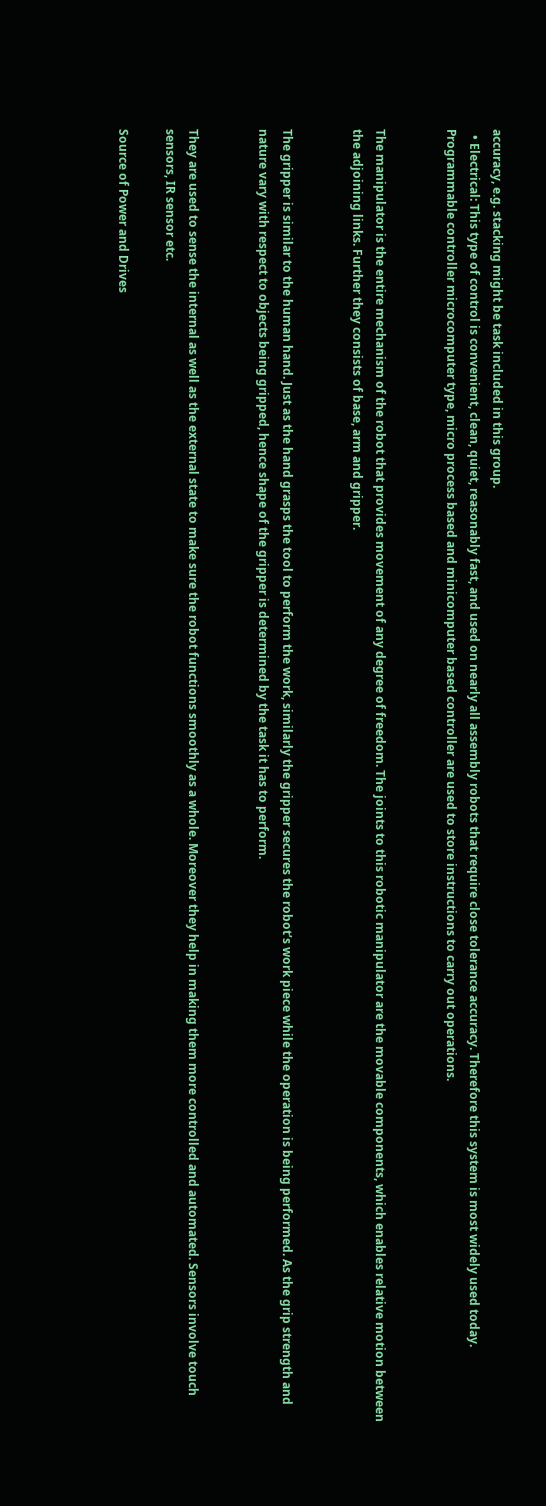accuracy, e.g. stacking might be task included in this group.
  • Electrical: This type of control is convenient, clean, quiet, reasonably fast, and used on nearly all assembly robots that require close tolerance accuracy. Therefore this system is most widely used today. Programmable controller microcomputer type, micro process based and minicomputer based controller are used to store instructions to carry out operations.


The manipulator is the entire mechanism of the robot that provides movement of any degree of freedom. The joints to this robotic manipulator are the movable components, which enables relative motion between the adjoining links. Further they consists of base, arm and gripper.


The gripper is similar to the human hand. Just as the hand grasps the tool to perform the work, similarly the gripper secures the robot’s work piece while the operation is being performed. As the grip strength and nature vary with respect to objects being gripped, hence shape of the gripper is determined by the task it has to perform.


They are used to sense the internal as well as the external state to make sure the robot functions smoothly as a whole. Moreover they help in making them more controlled and automated. Sensors involve touch sensors, IR sensor etc.

Source of Power and Drives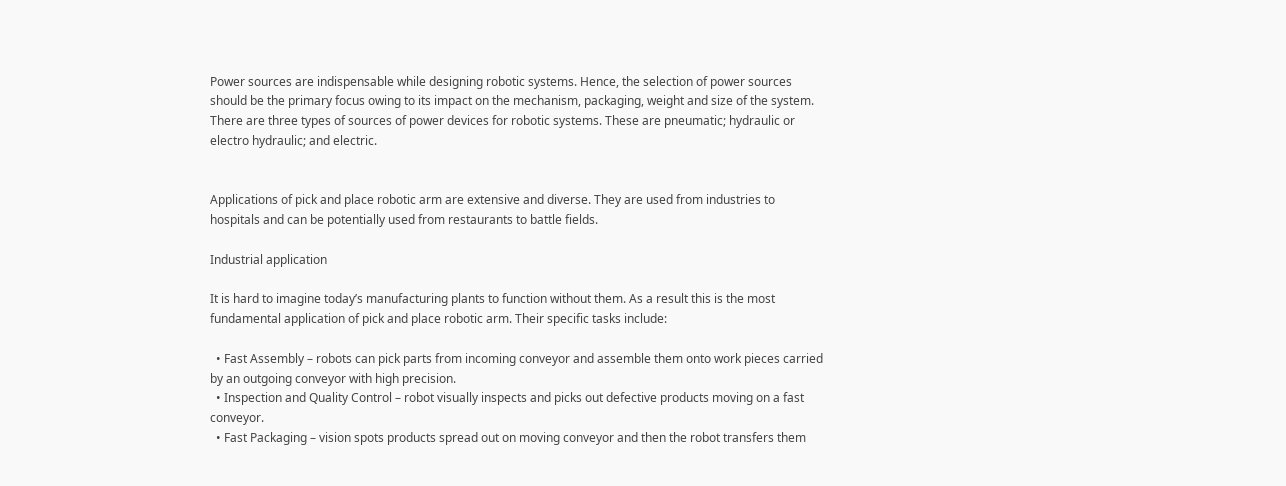Power sources are indispensable while designing robotic systems. Hence, the selection of power sources should be the primary focus owing to its impact on the mechanism, packaging, weight and size of the system. There are three types of sources of power devices for robotic systems. These are pneumatic; hydraulic or electro hydraulic; and electric.


Applications of pick and place robotic arm are extensive and diverse. They are used from industries to hospitals and can be potentially used from restaurants to battle fields.

Industrial application

It is hard to imagine today’s manufacturing plants to function without them. As a result this is the most fundamental application of pick and place robotic arm. Their specific tasks include:

  • Fast Assembly – robots can pick parts from incoming conveyor and assemble them onto work pieces carried by an outgoing conveyor with high precision.
  • Inspection and Quality Control – robot visually inspects and picks out defective products moving on a fast conveyor.
  • Fast Packaging – vision spots products spread out on moving conveyor and then the robot transfers them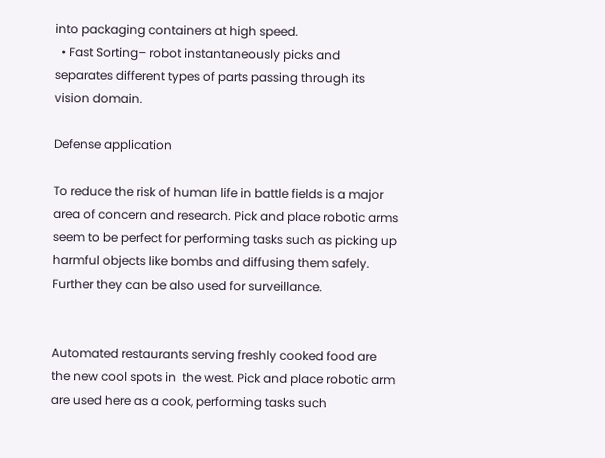into packaging containers at high speed.
  • Fast Sorting– robot instantaneously picks and separates different types of parts passing through its vision domain.

Defense application

To reduce the risk of human life in battle fields is a major area of concern and research. Pick and place robotic arms seem to be perfect for performing tasks such as picking up harmful objects like bombs and diffusing them safely. Further they can be also used for surveillance.


Automated restaurants serving freshly cooked food are the new cool spots in  the west. Pick and place robotic arm are used here as a cook, performing tasks such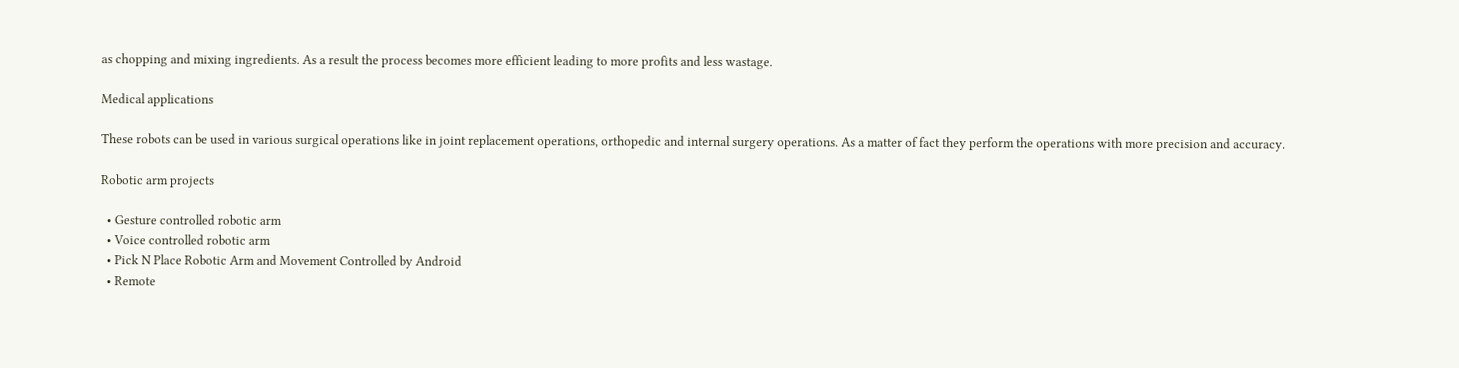as chopping and mixing ingredients. As a result the process becomes more efficient leading to more profits and less wastage.

Medical applications

These robots can be used in various surgical operations like in joint replacement operations, orthopedic and internal surgery operations. As a matter of fact they perform the operations with more precision and accuracy.

Robotic arm projects

  • Gesture controlled robotic arm
  • Voice controlled robotic arm
  • Pick N Place Robotic Arm and Movement Controlled by Android
  • Remote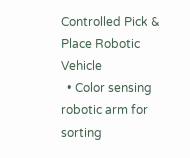Controlled Pick & Place Robotic Vehicle
  • Color sensing robotic arm for sorting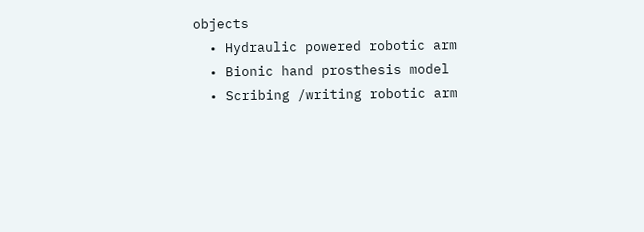objects
  • Hydraulic powered robotic arm
  • Bionic hand prosthesis model
  • Scribing /writing robotic arm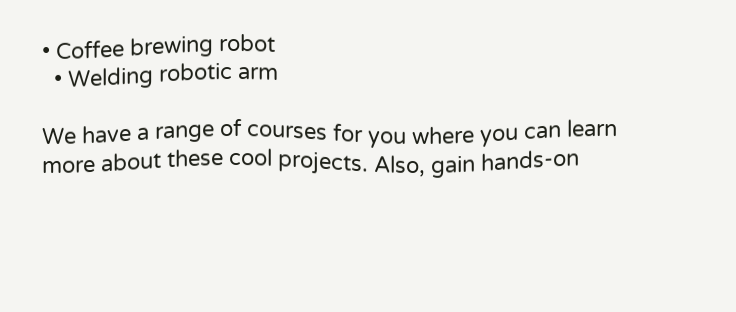• Coffee brewing robot
  • Welding robotic arm

We have a range of courses for you where you can learn more about these cool projects. Also, gain hands-on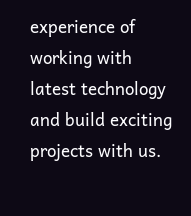experience of working with latest technology and build exciting projects with us.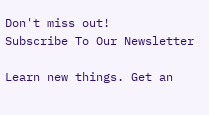Don't miss out!
Subscribe To Our Newsletter

Learn new things. Get an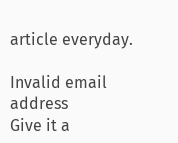article everyday.

Invalid email address
Give it a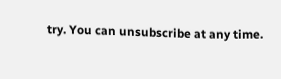try. You can unsubscribe at any time.